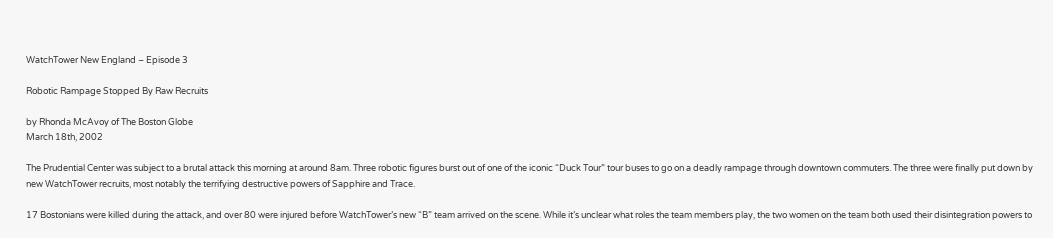WatchTower New England – Episode 3

Robotic Rampage Stopped By Raw Recruits

by Rhonda McAvoy of The Boston Globe
March 18th, 2002

The Prudential Center was subject to a brutal attack this morning at around 8am. Three robotic figures burst out of one of the iconic “Duck Tour” tour buses to go on a deadly rampage through downtown commuters. The three were finally put down by new WatchTower recruits, most notably the terrifying destructive powers of Sapphire and Trace.

17 Bostonians were killed during the attack, and over 80 were injured before WatchTower’s new “B” team arrived on the scene. While it’s unclear what roles the team members play, the two women on the team both used their disintegration powers to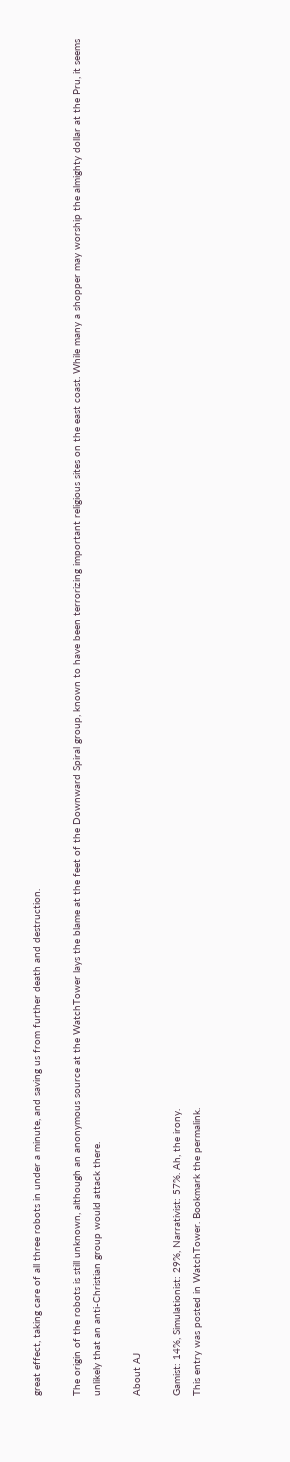great effect, taking care of all three robots in under a minute, and saving us from further death and destruction.

The origin of the robots is still unknown, although an anonymous source at the WatchTower lays the blame at the feet of the Downward Spiral group, known to have been terrorizing important religious sites on the east coast. While many a shopper may worship the almighty dollar at the Pru, it seems unlikely that an anti-Christian group would attack there.

About AJ

Gamist: 14%, Simulationist: 29%, Narrativist: 57%. Ah, the irony.
This entry was posted in WatchTower. Bookmark the permalink.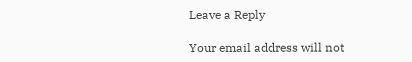Leave a Reply

Your email address will not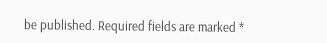be published. Required fields are marked *